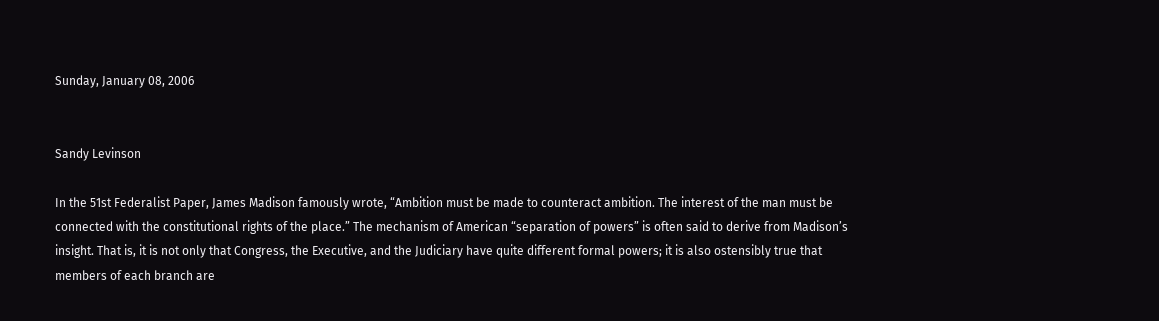Sunday, January 08, 2006


Sandy Levinson

In the 51st Federalist Paper, James Madison famously wrote, “Ambition must be made to counteract ambition. The interest of the man must be connected with the constitutional rights of the place.” The mechanism of American “separation of powers” is often said to derive from Madison’s insight. That is, it is not only that Congress, the Executive, and the Judiciary have quite different formal powers; it is also ostensibly true that members of each branch are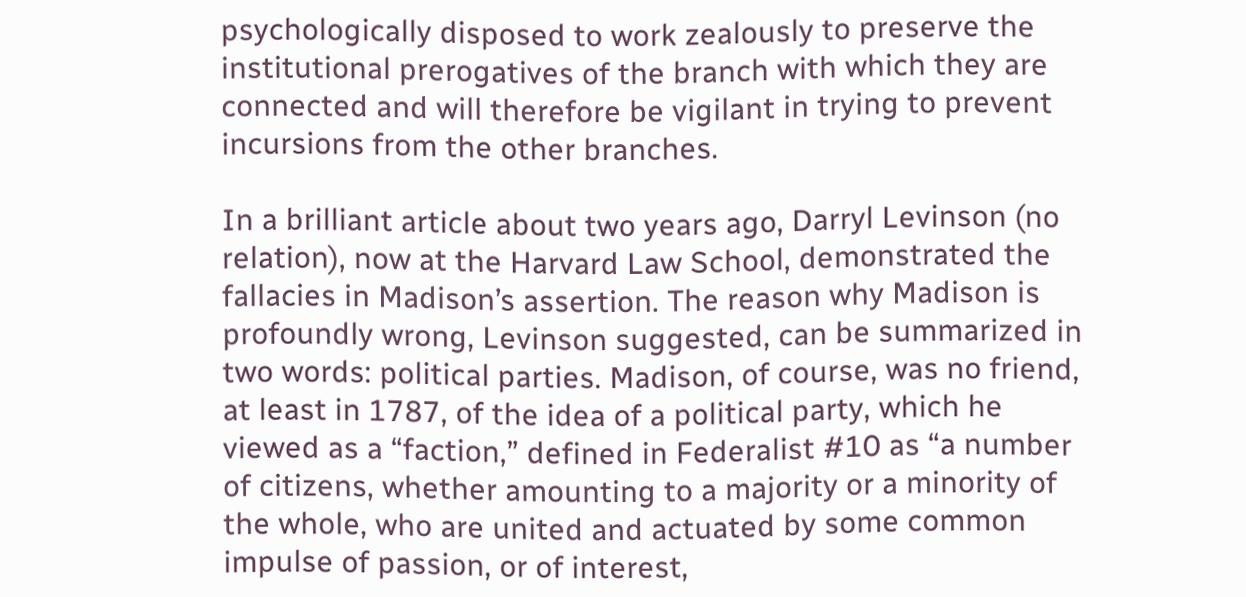psychologically disposed to work zealously to preserve the institutional prerogatives of the branch with which they are connected and will therefore be vigilant in trying to prevent incursions from the other branches.

In a brilliant article about two years ago, Darryl Levinson (no relation), now at the Harvard Law School, demonstrated the fallacies in Madison’s assertion. The reason why Madison is profoundly wrong, Levinson suggested, can be summarized in two words: political parties. Madison, of course, was no friend, at least in 1787, of the idea of a political party, which he viewed as a “faction,” defined in Federalist #10 as “a number of citizens, whether amounting to a majority or a minority of the whole, who are united and actuated by some common impulse of passion, or of interest,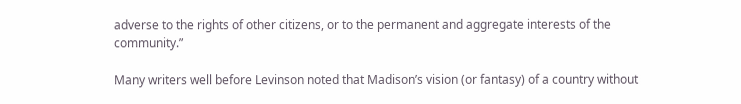adverse to the rights of other citizens, or to the permanent and aggregate interests of the community.”

Many writers well before Levinson noted that Madison’s vision (or fantasy) of a country without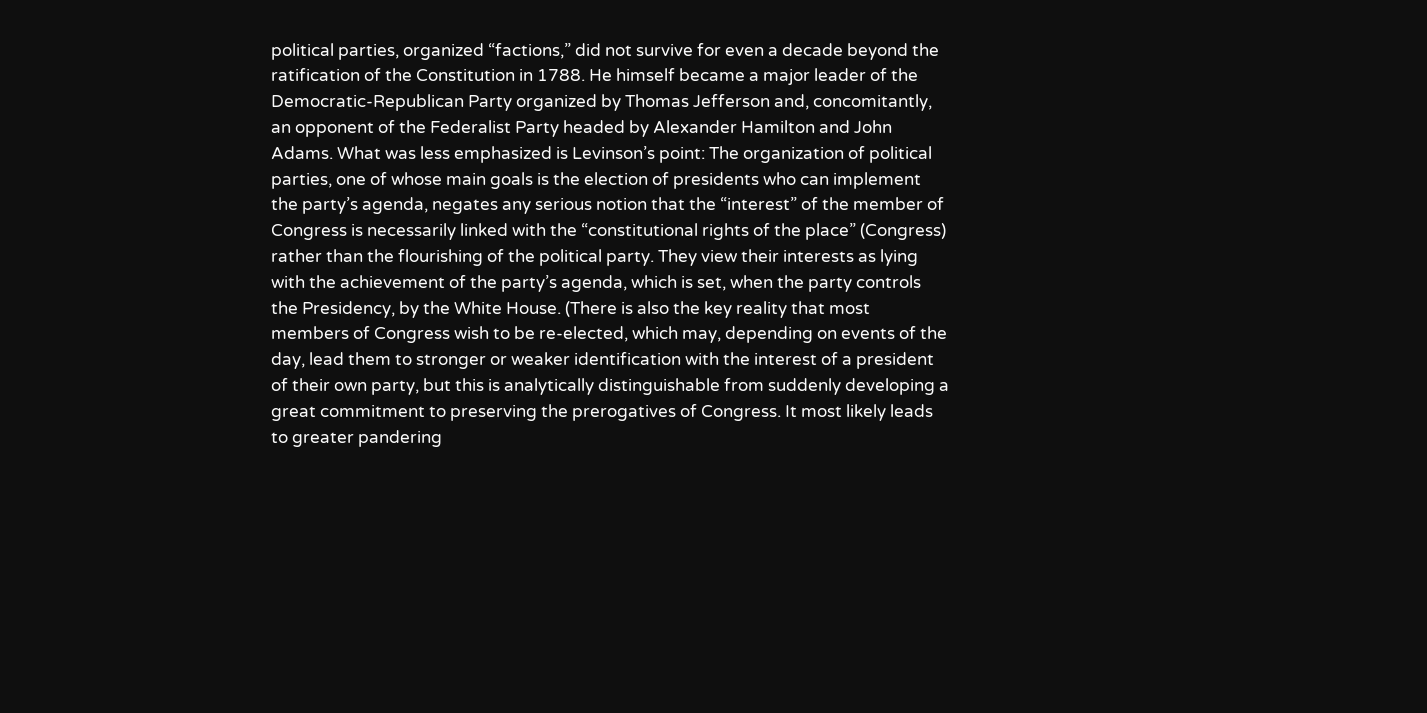political parties, organized “factions,” did not survive for even a decade beyond the ratification of the Constitution in 1788. He himself became a major leader of the Democratic-Republican Party organized by Thomas Jefferson and, concomitantly, an opponent of the Federalist Party headed by Alexander Hamilton and John Adams. What was less emphasized is Levinson’s point: The organization of political parties, one of whose main goals is the election of presidents who can implement the party’s agenda, negates any serious notion that the “interest” of the member of Congress is necessarily linked with the “constitutional rights of the place” (Congress) rather than the flourishing of the political party. They view their interests as lying with the achievement of the party’s agenda, which is set, when the party controls the Presidency, by the White House. (There is also the key reality that most members of Congress wish to be re-elected, which may, depending on events of the day, lead them to stronger or weaker identification with the interest of a president of their own party, but this is analytically distinguishable from suddenly developing a great commitment to preserving the prerogatives of Congress. It most likely leads to greater pandering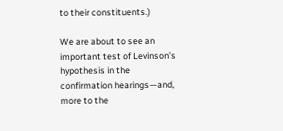to their constituents.)

We are about to see an important test of Levinson’s hypothesis in the confirmation hearings—and, more to the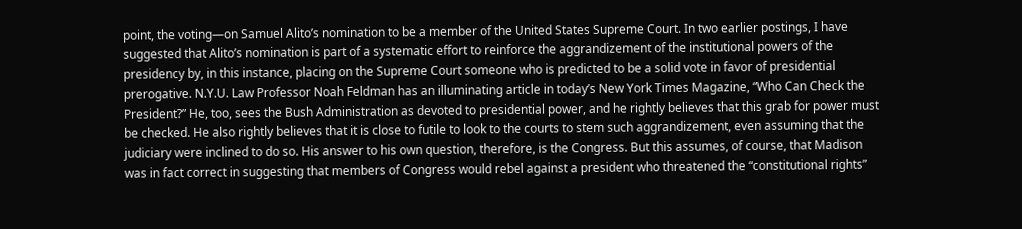point, the voting—on Samuel Alito’s nomination to be a member of the United States Supreme Court. In two earlier postings, I have suggested that Alito’s nomination is part of a systematic effort to reinforce the aggrandizement of the institutional powers of the presidency by, in this instance, placing on the Supreme Court someone who is predicted to be a solid vote in favor of presidential prerogative. N.Y.U. Law Professor Noah Feldman has an illuminating article in today’s New York Times Magazine, “Who Can Check the President?” He, too, sees the Bush Administration as devoted to presidential power, and he rightly believes that this grab for power must be checked. He also rightly believes that it is close to futile to look to the courts to stem such aggrandizement, even assuming that the judiciary were inclined to do so. His answer to his own question, therefore, is the Congress. But this assumes, of course, that Madison was in fact correct in suggesting that members of Congress would rebel against a president who threatened the “constitutional rights”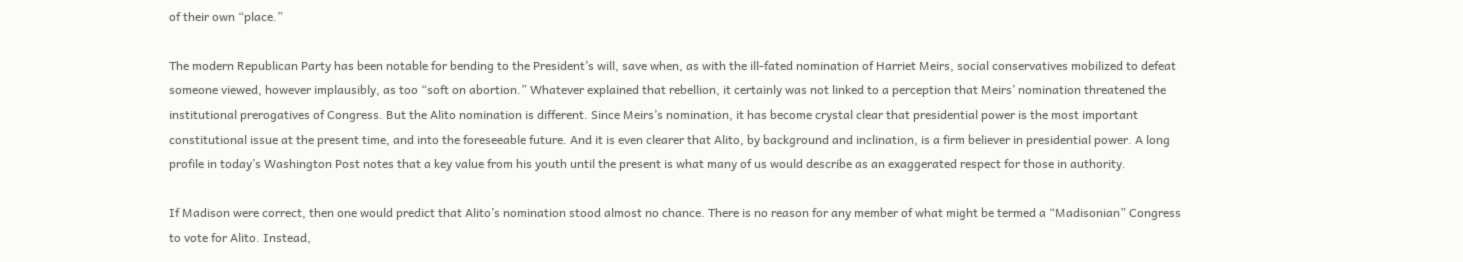of their own “place.”

The modern Republican Party has been notable for bending to the President’s will, save when, as with the ill-fated nomination of Harriet Meirs, social conservatives mobilized to defeat someone viewed, however implausibly, as too “soft on abortion.” Whatever explained that rebellion, it certainly was not linked to a perception that Meirs’ nomination threatened the institutional prerogatives of Congress. But the Alito nomination is different. Since Meirs’s nomination, it has become crystal clear that presidential power is the most important constitutional issue at the present time, and into the foreseeable future. And it is even clearer that Alito, by background and inclination, is a firm believer in presidential power. A long profile in today’s Washington Post notes that a key value from his youth until the present is what many of us would describe as an exaggerated respect for those in authority.

If Madison were correct, then one would predict that Alito’s nomination stood almost no chance. There is no reason for any member of what might be termed a “Madisonian” Congress to vote for Alito. Instead,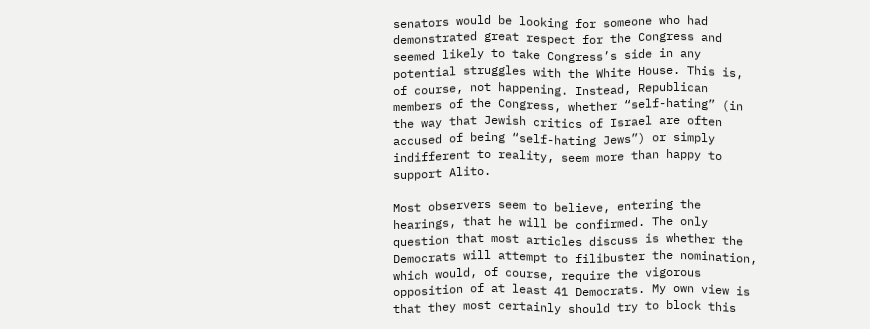senators would be looking for someone who had demonstrated great respect for the Congress and seemed likely to take Congress’s side in any potential struggles with the White House. This is, of course, not happening. Instead, Republican members of the Congress, whether “self-hating” (in the way that Jewish critics of Israel are often accused of being “self-hating Jews”) or simply indifferent to reality, seem more than happy to support Alito.

Most observers seem to believe, entering the hearings, that he will be confirmed. The only question that most articles discuss is whether the Democrats will attempt to filibuster the nomination, which would, of course, require the vigorous opposition of at least 41 Democrats. My own view is that they most certainly should try to block this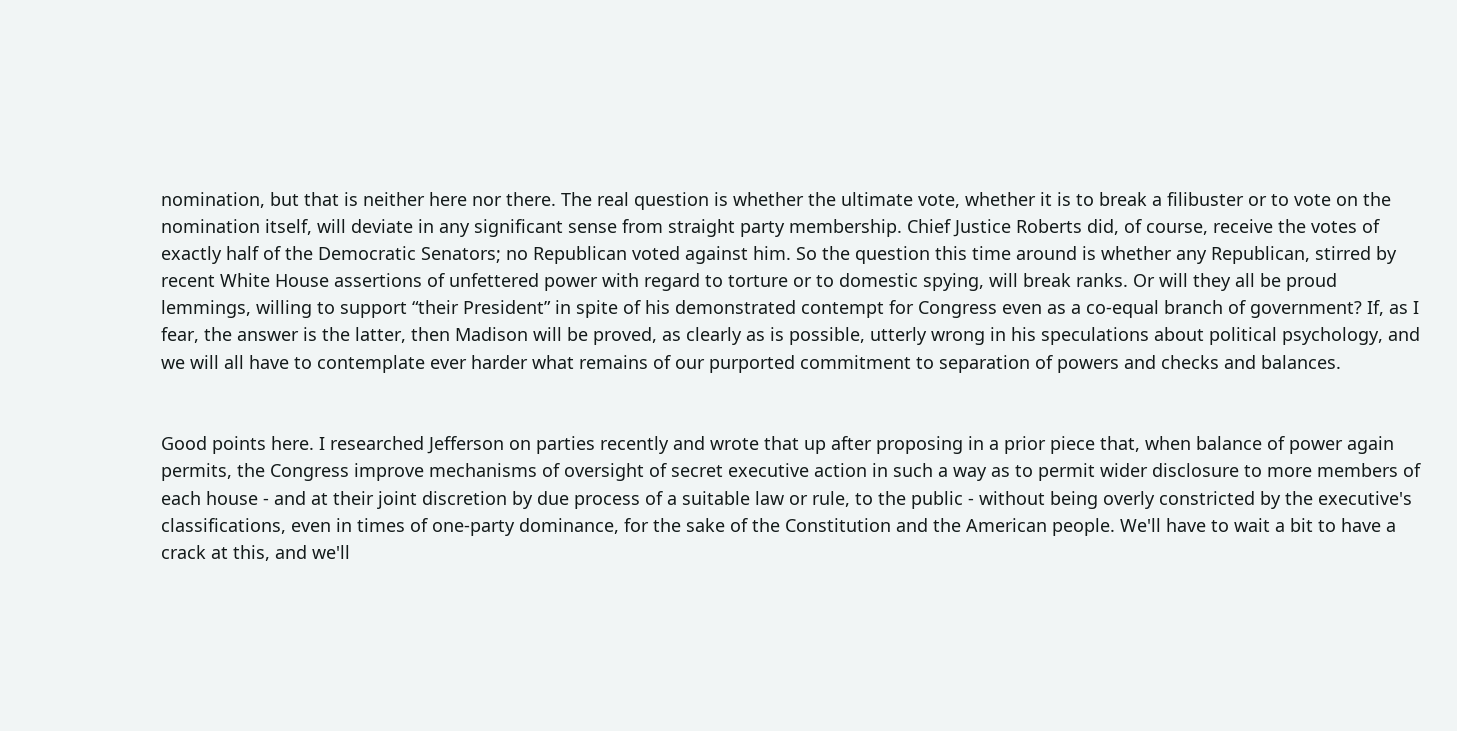nomination, but that is neither here nor there. The real question is whether the ultimate vote, whether it is to break a filibuster or to vote on the nomination itself, will deviate in any significant sense from straight party membership. Chief Justice Roberts did, of course, receive the votes of exactly half of the Democratic Senators; no Republican voted against him. So the question this time around is whether any Republican, stirred by recent White House assertions of unfettered power with regard to torture or to domestic spying, will break ranks. Or will they all be proud lemmings, willing to support “their President” in spite of his demonstrated contempt for Congress even as a co-equal branch of government? If, as I fear, the answer is the latter, then Madison will be proved, as clearly as is possible, utterly wrong in his speculations about political psychology, and we will all have to contemplate ever harder what remains of our purported commitment to separation of powers and checks and balances.


Good points here. I researched Jefferson on parties recently and wrote that up after proposing in a prior piece that, when balance of power again permits, the Congress improve mechanisms of oversight of secret executive action in such a way as to permit wider disclosure to more members of each house - and at their joint discretion by due process of a suitable law or rule, to the public - without being overly constricted by the executive's classifications, even in times of one-party dominance, for the sake of the Constitution and the American people. We'll have to wait a bit to have a crack at this, and we'll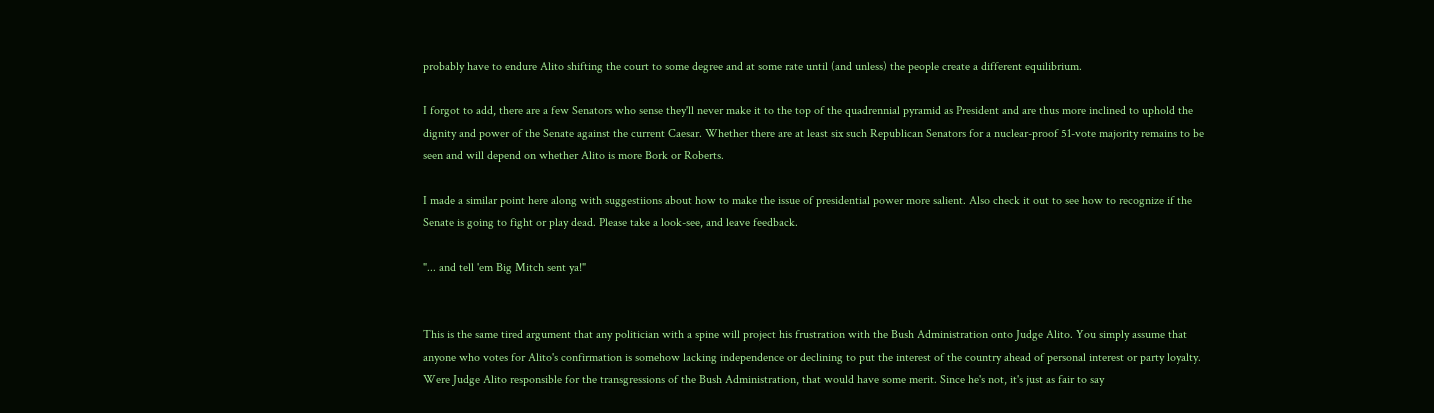probably have to endure Alito shifting the court to some degree and at some rate until (and unless) the people create a different equilibrium.

I forgot to add, there are a few Senators who sense they'll never make it to the top of the quadrennial pyramid as President and are thus more inclined to uphold the dignity and power of the Senate against the current Caesar. Whether there are at least six such Republican Senators for a nuclear-proof 51-vote majority remains to be seen and will depend on whether Alito is more Bork or Roberts.

I made a similar point here along with suggestiions about how to make the issue of presidential power more salient. Also check it out to see how to recognize if the Senate is going to fight or play dead. Please take a look-see, and leave feedback.

"... and tell 'em Big Mitch sent ya!"


This is the same tired argument that any politician with a spine will project his frustration with the Bush Administration onto Judge Alito. You simply assume that anyone who votes for Alito's confirmation is somehow lacking independence or declining to put the interest of the country ahead of personal interest or party loyalty. Were Judge Alito responsible for the transgressions of the Bush Administration, that would have some merit. Since he's not, it's just as fair to say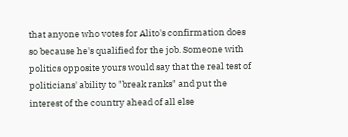that anyone who votes for Alito's confirmation does so because he's qualified for the job. Someone with politics opposite yours would say that the real test of politicians' ability to "break ranks" and put the interest of the country ahead of all else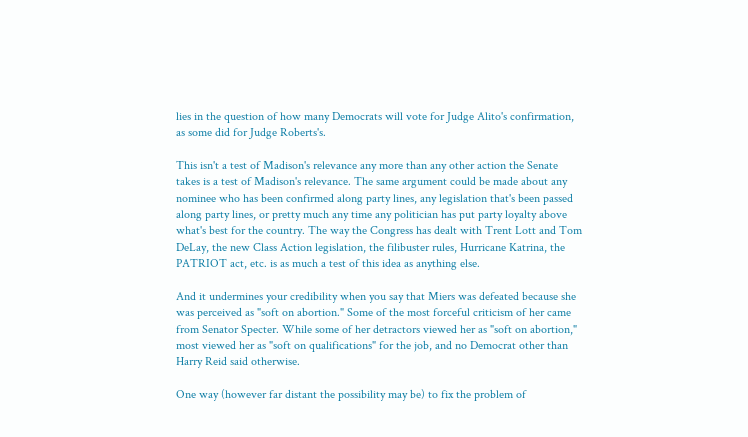lies in the question of how many Democrats will vote for Judge Alito's confirmation, as some did for Judge Roberts's.

This isn't a test of Madison's relevance any more than any other action the Senate takes is a test of Madison's relevance. The same argument could be made about any nominee who has been confirmed along party lines, any legislation that's been passed along party lines, or pretty much any time any politician has put party loyalty above what's best for the country. The way the Congress has dealt with Trent Lott and Tom DeLay, the new Class Action legislation, the filibuster rules, Hurricane Katrina, the PATRIOT act, etc. is as much a test of this idea as anything else.

And it undermines your credibility when you say that Miers was defeated because she was perceived as "soft on abortion." Some of the most forceful criticism of her came from Senator Specter. While some of her detractors viewed her as "soft on abortion," most viewed her as "soft on qualifications" for the job, and no Democrat other than Harry Reid said otherwise.

One way (however far distant the possibility may be) to fix the problem of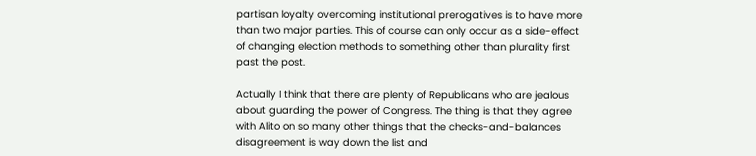partisan loyalty overcoming institutional prerogatives is to have more than two major parties. This of course can only occur as a side-effect of changing election methods to something other than plurality first past the post.

Actually I think that there are plenty of Republicans who are jealous about guarding the power of Congress. The thing is that they agree with Alito on so many other things that the checks-and-balances disagreement is way down the list and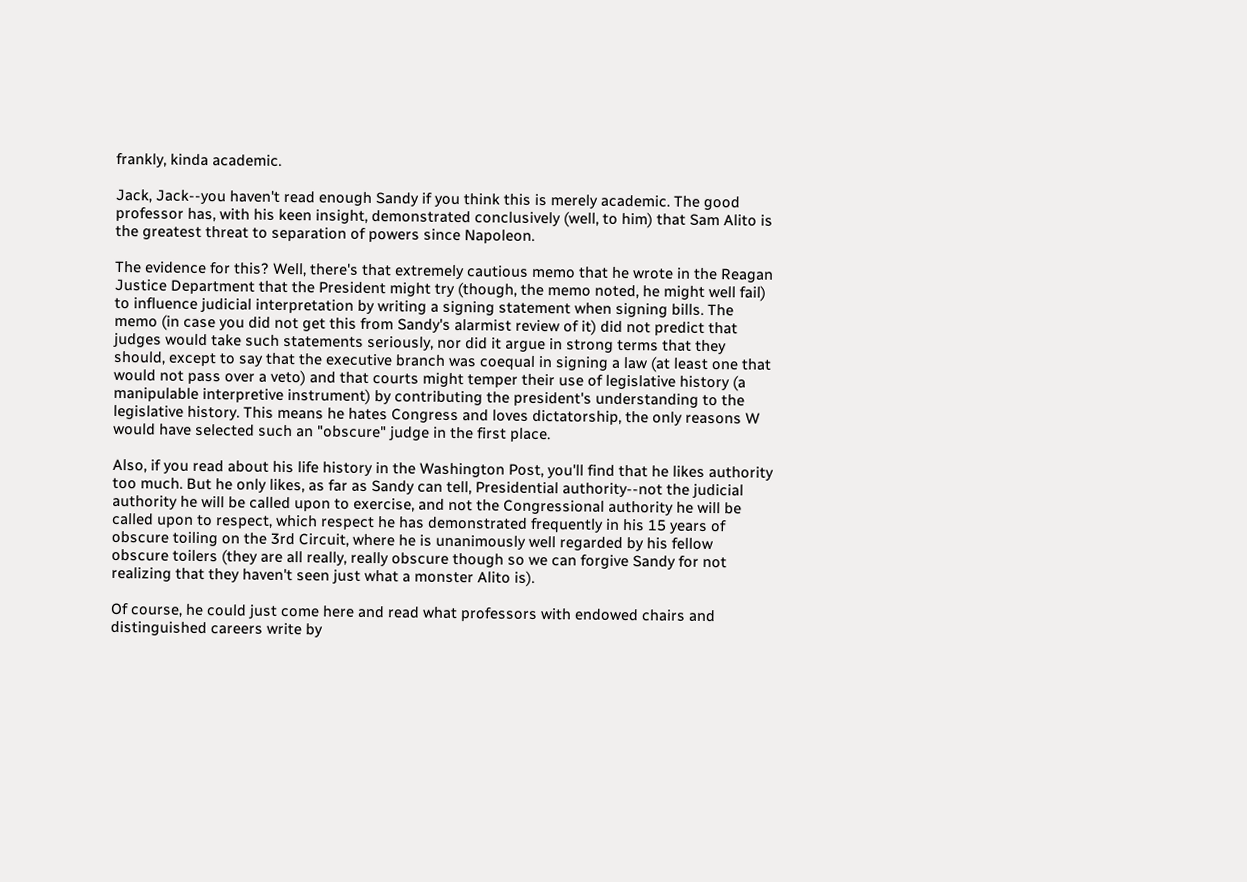frankly, kinda academic.

Jack, Jack--you haven't read enough Sandy if you think this is merely academic. The good professor has, with his keen insight, demonstrated conclusively (well, to him) that Sam Alito is the greatest threat to separation of powers since Napoleon.

The evidence for this? Well, there's that extremely cautious memo that he wrote in the Reagan Justice Department that the President might try (though, the memo noted, he might well fail) to influence judicial interpretation by writing a signing statement when signing bills. The memo (in case you did not get this from Sandy's alarmist review of it) did not predict that judges would take such statements seriously, nor did it argue in strong terms that they should, except to say that the executive branch was coequal in signing a law (at least one that would not pass over a veto) and that courts might temper their use of legislative history (a manipulable interpretive instrument) by contributing the president's understanding to the legislative history. This means he hates Congress and loves dictatorship, the only reasons W would have selected such an "obscure" judge in the first place.

Also, if you read about his life history in the Washington Post, you'll find that he likes authority too much. But he only likes, as far as Sandy can tell, Presidential authority--not the judicial authority he will be called upon to exercise, and not the Congressional authority he will be called upon to respect, which respect he has demonstrated frequently in his 15 years of obscure toiling on the 3rd Circuit, where he is unanimously well regarded by his fellow obscure toilers (they are all really, really obscure though so we can forgive Sandy for not realizing that they haven't seen just what a monster Alito is).

Of course, he could just come here and read what professors with endowed chairs and distinguished careers write by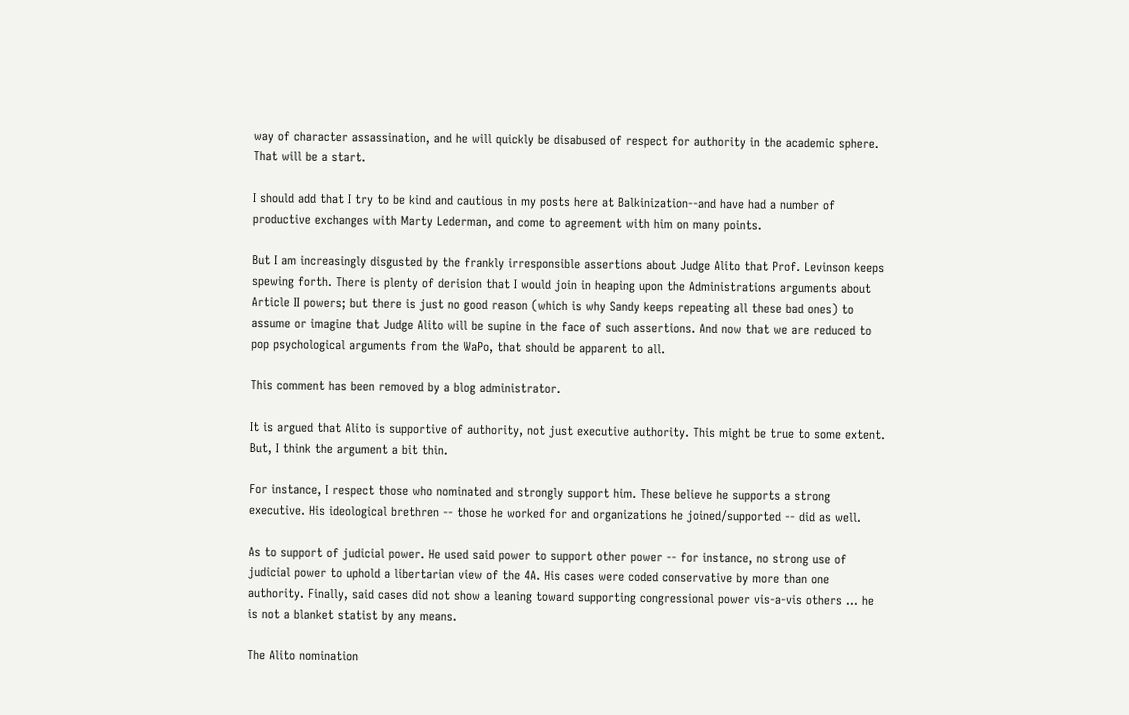way of character assassination, and he will quickly be disabused of respect for authority in the academic sphere. That will be a start.

I should add that I try to be kind and cautious in my posts here at Balkinization--and have had a number of productive exchanges with Marty Lederman, and come to agreement with him on many points.

But I am increasingly disgusted by the frankly irresponsible assertions about Judge Alito that Prof. Levinson keeps spewing forth. There is plenty of derision that I would join in heaping upon the Administrations arguments about Article II powers; but there is just no good reason (which is why Sandy keeps repeating all these bad ones) to assume or imagine that Judge Alito will be supine in the face of such assertions. And now that we are reduced to pop psychological arguments from the WaPo, that should be apparent to all.

This comment has been removed by a blog administrator.

It is argued that Alito is supportive of authority, not just executive authority. This might be true to some extent. But, I think the argument a bit thin.

For instance, I respect those who nominated and strongly support him. These believe he supports a strong executive. His ideological brethren -- those he worked for and organizations he joined/supported -- did as well.

As to support of judicial power. He used said power to support other power -- for instance, no strong use of judicial power to uphold a libertarian view of the 4A. His cases were coded conservative by more than one authority. Finally, said cases did not show a leaning toward supporting congressional power vis-a-vis others ... he is not a blanket statist by any means.

The Alito nomination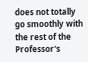does not totally go smoothly with the rest of the Professor's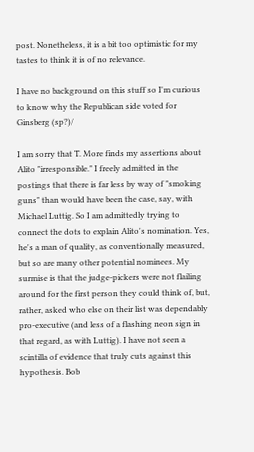post. Nonetheless, it is a bit too optimistic for my tastes to think it is of no relevance.

I have no background on this stuff so I'm curious to know why the Republican side voted for Ginsberg (sp?)/

I am sorry that T. More finds my assertions about Alito "irresponsible." I freely admitted in the postings that there is far less by way of "smoking guns" than would have been the case, say, with Michael Luttig. So I am admittedly trying to connect the dots to explain Alito's nomination. Yes, he's a man of quality, as conventionally measured, but so are many other potential nominees. My surmise is that the judge-pickers were not flailing around for the first person they could think of, but, rather, asked who else on their list was dependably pro-executive (and less of a flashing neon sign in that regard, as with Luttig). I have not seen a scintilla of evidence that truly cuts against this hypothesis. Bob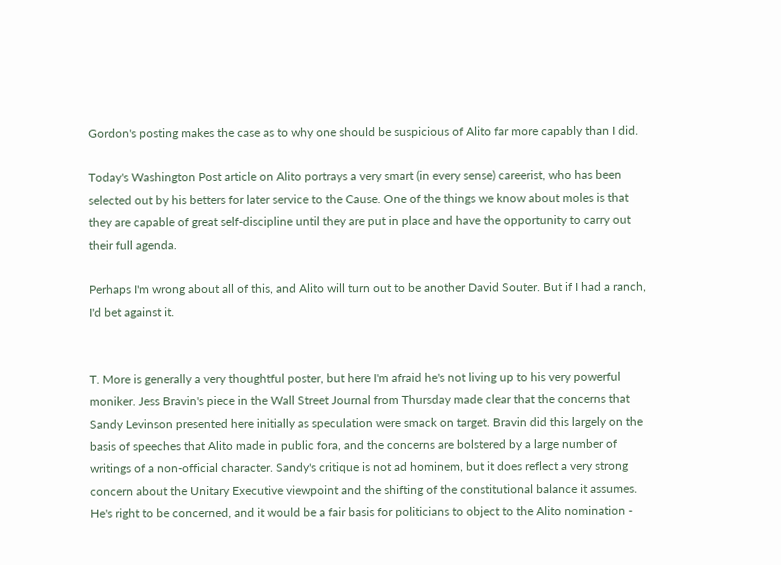Gordon's posting makes the case as to why one should be suspicious of Alito far more capably than I did.

Today's Washington Post article on Alito portrays a very smart (in every sense) careerist, who has been selected out by his betters for later service to the Cause. One of the things we know about moles is that they are capable of great self-discipline until they are put in place and have the opportunity to carry out their full agenda.

Perhaps I'm wrong about all of this, and Alito will turn out to be another David Souter. But if I had a ranch, I'd bet against it.


T. More is generally a very thoughtful poster, but here I'm afraid he's not living up to his very powerful moniker. Jess Bravin's piece in the Wall Street Journal from Thursday made clear that the concerns that Sandy Levinson presented here initially as speculation were smack on target. Bravin did this largely on the basis of speeches that Alito made in public fora, and the concerns are bolstered by a large number of writings of a non-official character. Sandy's critique is not ad hominem, but it does reflect a very strong concern about the Unitary Executive viewpoint and the shifting of the constitutional balance it assumes. He's right to be concerned, and it would be a fair basis for politicians to object to the Alito nomination -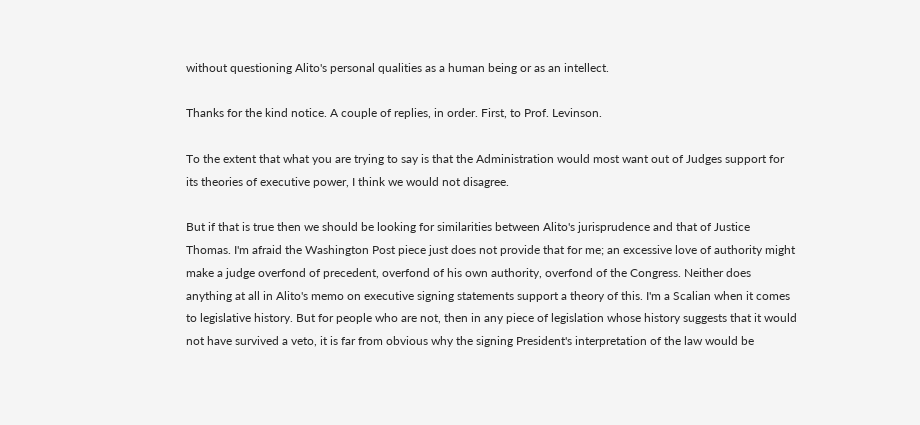without questioning Alito's personal qualities as a human being or as an intellect.

Thanks for the kind notice. A couple of replies, in order. First, to Prof. Levinson.

To the extent that what you are trying to say is that the Administration would most want out of Judges support for its theories of executive power, I think we would not disagree.

But if that is true then we should be looking for similarities between Alito's jurisprudence and that of Justice Thomas. I'm afraid the Washington Post piece just does not provide that for me; an excessive love of authority might make a judge overfond of precedent, overfond of his own authority, overfond of the Congress. Neither does anything at all in Alito's memo on executive signing statements support a theory of this. I'm a Scalian when it comes to legislative history. But for people who are not, then in any piece of legislation whose history suggests that it would not have survived a veto, it is far from obvious why the signing President's interpretation of the law would be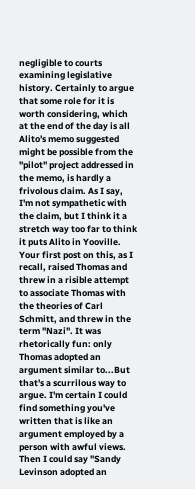negligible to courts examining legislative history. Certainly to argue that some role for it is worth considering, which at the end of the day is all Alito's memo suggested might be possible from the "pilot" project addressed in the memo, is hardly a frivolous claim. As I say, I'm not sympathetic with the claim, but I think it a stretch way too far to think it puts Alito in Yooville. Your first post on this, as I recall, raised Thomas and threw in a risible attempt to associate Thomas with the theories of Carl Schmitt, and threw in the term "Nazi". It was rhetorically fun: only Thomas adopted an argument similar to...But that's a scurrilous way to argue. I'm certain I could find something you've written that is like an argument employed by a person with awful views. Then I could say "Sandy Levinson adopted an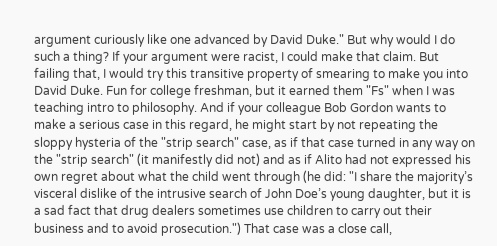argument curiously like one advanced by David Duke." But why would I do such a thing? If your argument were racist, I could make that claim. But failing that, I would try this transitive property of smearing to make you into David Duke. Fun for college freshman, but it earned them "Fs" when I was teaching intro to philosophy. And if your colleague Bob Gordon wants to make a serious case in this regard, he might start by not repeating the sloppy hysteria of the "strip search" case, as if that case turned in any way on the "strip search" (it manifestly did not) and as if Alito had not expressed his own regret about what the child went through (he did: "I share the majority’s visceral dislike of the intrusive search of John Doe’s young daughter, but it is a sad fact that drug dealers sometimes use children to carry out their business and to avoid prosecution.") That case was a close call,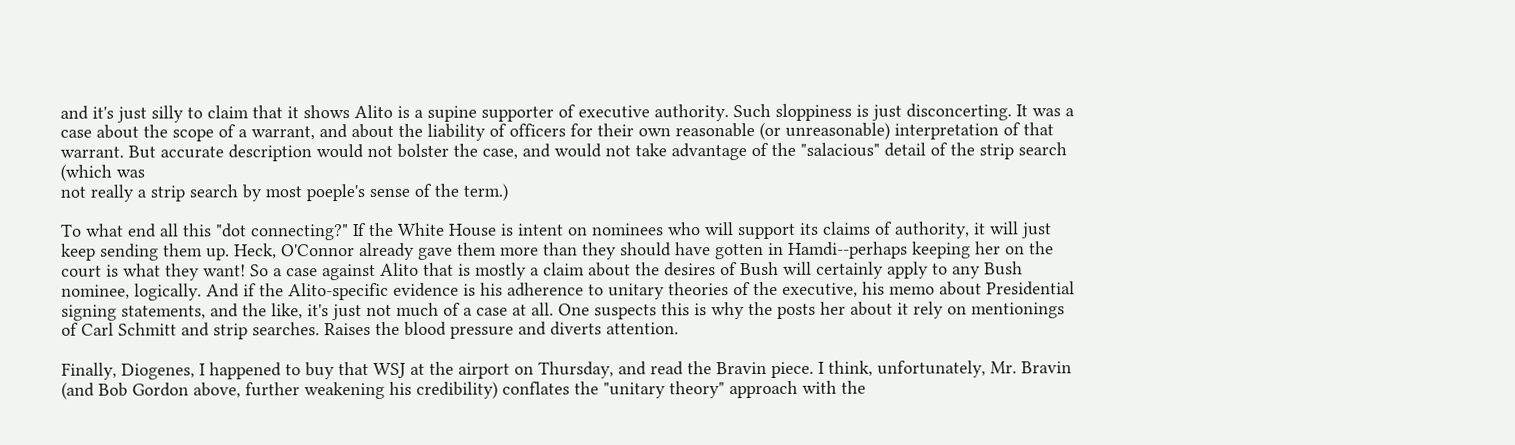and it's just silly to claim that it shows Alito is a supine supporter of executive authority. Such sloppiness is just disconcerting. It was a case about the scope of a warrant, and about the liability of officers for their own reasonable (or unreasonable) interpretation of that warrant. But accurate description would not bolster the case, and would not take advantage of the "salacious" detail of the strip search (which was
not really a strip search by most poeple's sense of the term.)

To what end all this "dot connecting?" If the White House is intent on nominees who will support its claims of authority, it will just keep sending them up. Heck, O'Connor already gave them more than they should have gotten in Hamdi--perhaps keeping her on the court is what they want! So a case against Alito that is mostly a claim about the desires of Bush will certainly apply to any Bush nominee, logically. And if the Alito-specific evidence is his adherence to unitary theories of the executive, his memo about Presidential signing statements, and the like, it's just not much of a case at all. One suspects this is why the posts her about it rely on mentionings of Carl Schmitt and strip searches. Raises the blood pressure and diverts attention.

Finally, Diogenes, I happened to buy that WSJ at the airport on Thursday, and read the Bravin piece. I think, unfortunately, Mr. Bravin (and Bob Gordon above, further weakening his credibility) conflates the "unitary theory" approach with the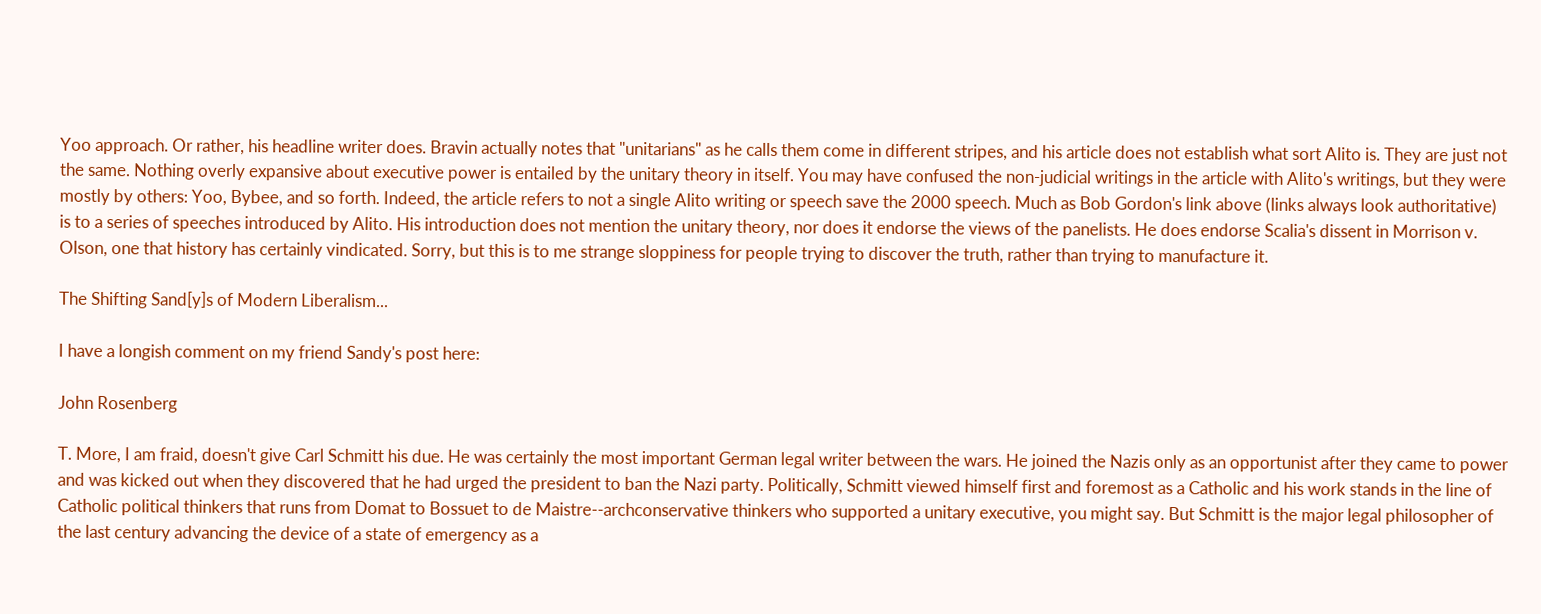Yoo approach. Or rather, his headline writer does. Bravin actually notes that "unitarians" as he calls them come in different stripes, and his article does not establish what sort Alito is. They are just not the same. Nothing overly expansive about executive power is entailed by the unitary theory in itself. You may have confused the non-judicial writings in the article with Alito's writings, but they were mostly by others: Yoo, Bybee, and so forth. Indeed, the article refers to not a single Alito writing or speech save the 2000 speech. Much as Bob Gordon's link above (links always look authoritative) is to a series of speeches introduced by Alito. His introduction does not mention the unitary theory, nor does it endorse the views of the panelists. He does endorse Scalia's dissent in Morrison v. Olson, one that history has certainly vindicated. Sorry, but this is to me strange sloppiness for people trying to discover the truth, rather than trying to manufacture it.

The Shifting Sand[y]s of Modern Liberalism...

I have a longish comment on my friend Sandy's post here:

John Rosenberg

T. More, I am fraid, doesn't give Carl Schmitt his due. He was certainly the most important German legal writer between the wars. He joined the Nazis only as an opportunist after they came to power and was kicked out when they discovered that he had urged the president to ban the Nazi party. Politically, Schmitt viewed himself first and foremost as a Catholic and his work stands in the line of Catholic political thinkers that runs from Domat to Bossuet to de Maistre--archconservative thinkers who supported a unitary executive, you might say. But Schmitt is the major legal philosopher of the last century advancing the device of a state of emergency as a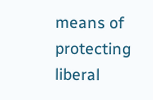means of protecting liberal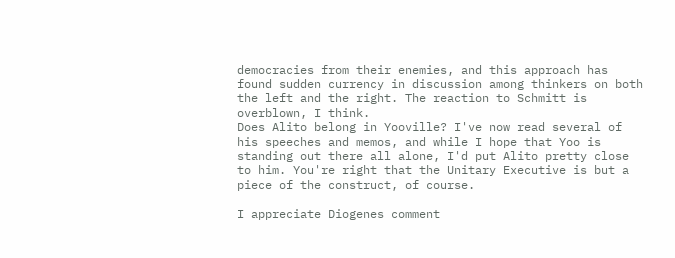democracies from their enemies, and this approach has found sudden currency in discussion among thinkers on both the left and the right. The reaction to Schmitt is overblown, I think.
Does Alito belong in Yooville? I've now read several of his speeches and memos, and while I hope that Yoo is standing out there all alone, I'd put Alito pretty close to him. You're right that the Unitary Executive is but a piece of the construct, of course.

I appreciate Diogenes comment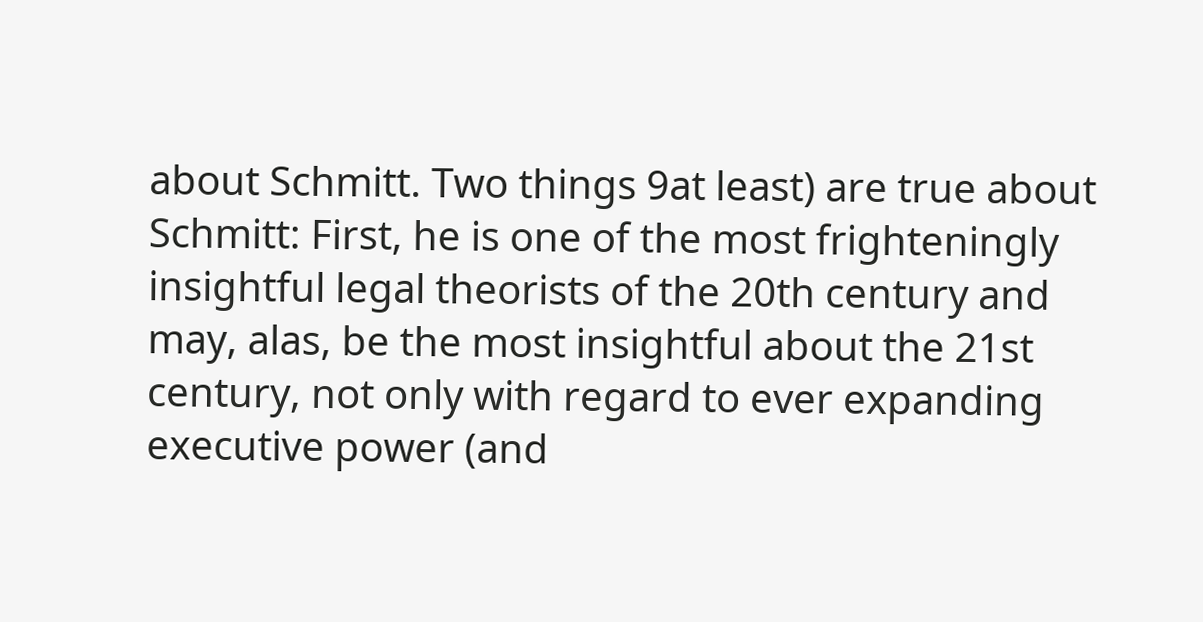about Schmitt. Two things 9at least) are true about Schmitt: First, he is one of the most frighteningly insightful legal theorists of the 20th century and may, alas, be the most insightful about the 21st century, not only with regard to ever expanding executive power (and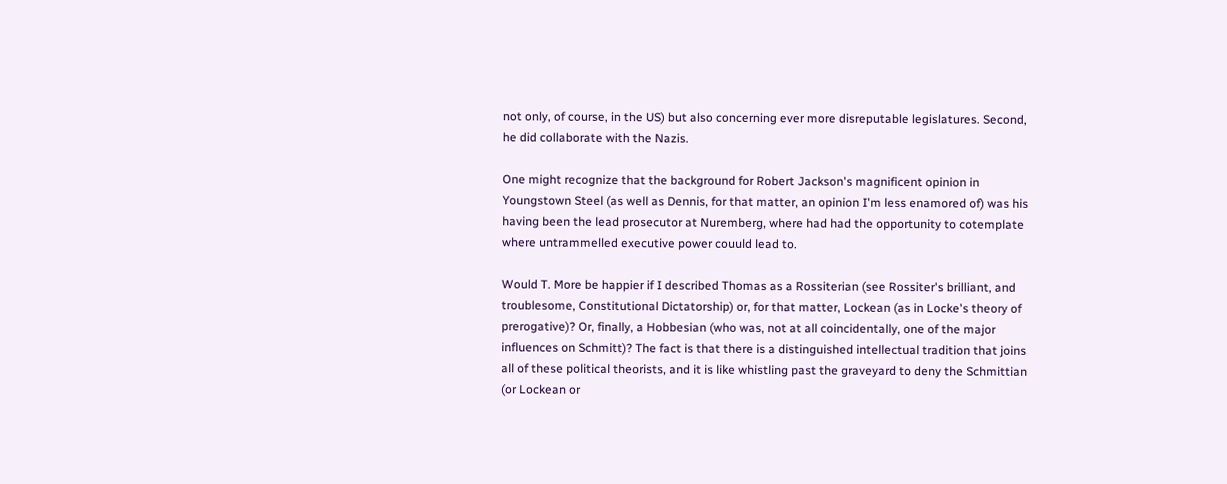not only, of course, in the US) but also concerning ever more disreputable legislatures. Second, he did collaborate with the Nazis.

One might recognize that the background for Robert Jackson's magnificent opinion in Youngstown Steel (as well as Dennis, for that matter, an opinion I'm less enamored of) was his having been the lead prosecutor at Nuremberg, where had had the opportunity to cotemplate where untrammelled executive power couuld lead to.

Would T. More be happier if I described Thomas as a Rossiterian (see Rossiter's brilliant, and troublesome, Constitutional Dictatorship) or, for that matter, Lockean (as in Locke's theory of prerogative)? Or, finally, a Hobbesian (who was, not at all coincidentally, one of the major influences on Schmitt)? The fact is that there is a distinguished intellectual tradition that joins all of these political theorists, and it is like whistling past the graveyard to deny the Schmittian (or Lockean or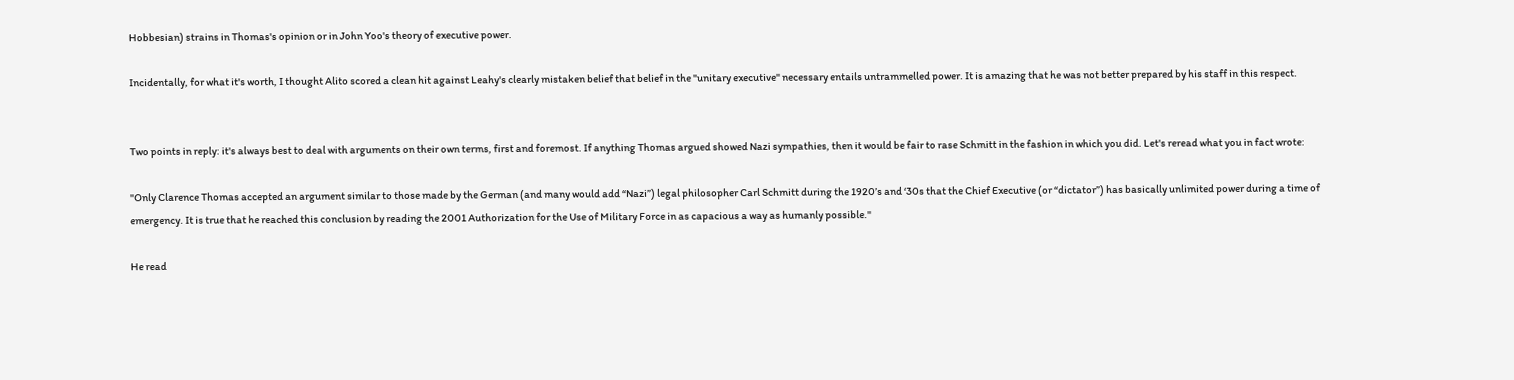Hobbesian) strains in Thomas's opinion or in John Yoo's theory of executive power.

Incidentally, for what it's worth, I thought Alito scored a clean hit against Leahy's clearly mistaken belief that belief in the "unitary executive" necessary entails untrammelled power. It is amazing that he was not better prepared by his staff in this respect.


Two points in reply: it's always best to deal with arguments on their own terms, first and foremost. If anything Thomas argued showed Nazi sympathies, then it would be fair to rase Schmitt in the fashion in which you did. Let's reread what you in fact wrote:

"Only Clarence Thomas accepted an argument similar to those made by the German (and many would add “Nazi”) legal philosopher Carl Schmitt during the 1920’s and ‘30s that the Chief Executive (or “dictator”) has basically unlimited power during a time of emergency. It is true that he reached this conclusion by reading the 2001 Authorization for the Use of Military Force in as capacious a way as humanly possible."

He read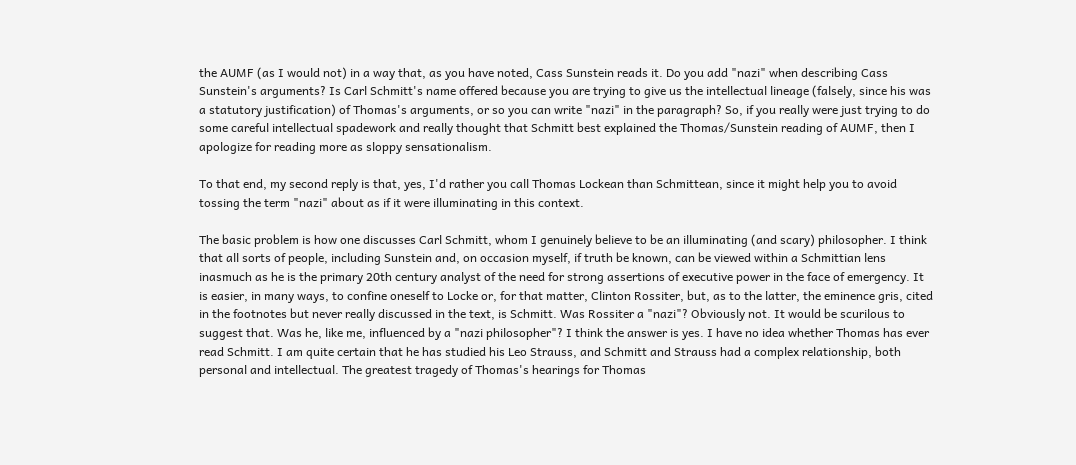the AUMF (as I would not) in a way that, as you have noted, Cass Sunstein reads it. Do you add "nazi" when describing Cass Sunstein's arguments? Is Carl Schmitt's name offered because you are trying to give us the intellectual lineage (falsely, since his was a statutory justification) of Thomas's arguments, or so you can write "nazi" in the paragraph? So, if you really were just trying to do some careful intellectual spadework and really thought that Schmitt best explained the Thomas/Sunstein reading of AUMF, then I apologize for reading more as sloppy sensationalism.

To that end, my second reply is that, yes, I'd rather you call Thomas Lockean than Schmittean, since it might help you to avoid tossing the term "nazi" about as if it were illuminating in this context.

The basic problem is how one discusses Carl Schmitt, whom I genuinely believe to be an illuminating (and scary) philosopher. I think that all sorts of people, including Sunstein and, on occasion myself, if truth be known, can be viewed within a Schmittian lens inasmuch as he is the primary 20th century analyst of the need for strong assertions of executive power in the face of emergency. It is easier, in many ways, to confine oneself to Locke or, for that matter, Clinton Rossiter, but, as to the latter, the eminence gris, cited in the footnotes but never really discussed in the text, is Schmitt. Was Rossiter a "nazi"? Obviously not. It would be scurilous to suggest that. Was he, like me, influenced by a "nazi philosopher"? I think the answer is yes. I have no idea whether Thomas has ever read Schmitt. I am quite certain that he has studied his Leo Strauss, and Schmitt and Strauss had a complex relationship, both personal and intellectual. The greatest tragedy of Thomas's hearings for Thomas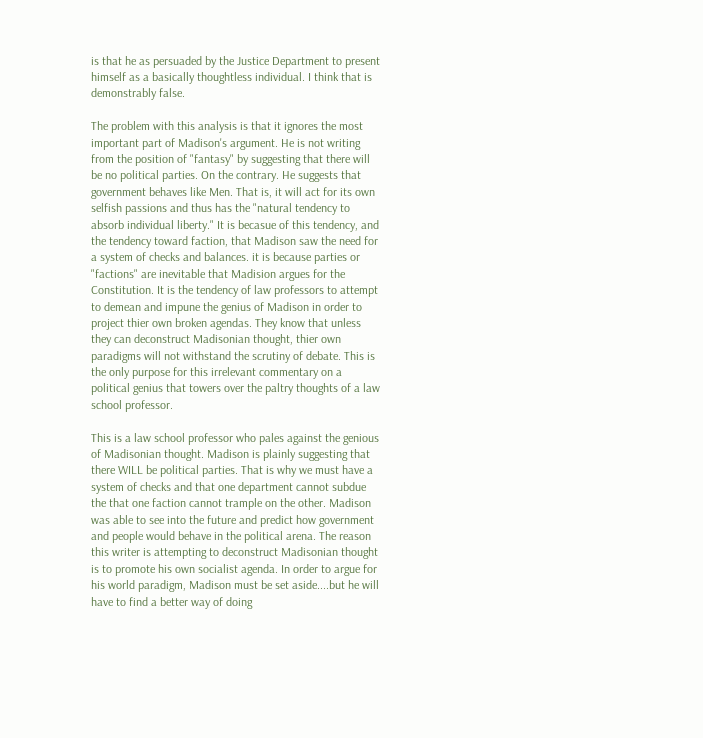is that he as persuaded by the Justice Department to present himself as a basically thoughtless individual. I think that is demonstrably false.

The problem with this analysis is that it ignores the most important part of Madison's argument. He is not writing from the position of "fantasy" by suggesting that there will be no political parties. On the contrary. He suggests that government behaves like Men. That is, it will act for its own selfish passions and thus has the "natural tendency to absorb individual liberty." It is becasue of this tendency, and the tendency toward faction, that Madison saw the need for a system of checks and balances. it is because parties or "factions" are inevitable that Madision argues for the Constitution. It is the tendency of law professors to attempt to demean and impune the genius of Madison in order to project thier own broken agendas. They know that unless they can deconstruct Madisonian thought, thier own paradigms will not withstand the scrutiny of debate. This is the only purpose for this irrelevant commentary on a political genius that towers over the paltry thoughts of a law school professor.

This is a law school professor who pales against the genious of Madisonian thought. Madison is plainly suggesting that there WILL be political parties. That is why we must have a system of checks and that one department cannot subdue the that one faction cannot trample on the other. Madison was able to see into the future and predict how government and people would behave in the political arena. The reason this writer is attempting to deconstruct Madisonian thought is to promote his own socialist agenda. In order to argue for his world paradigm, Madison must be set aside....but he will have to find a better way of doing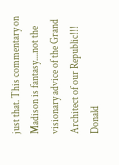just that. This commentary on Madison is fantasy....not the visionary advice of the Grand Architect of our Republic!!!
Donald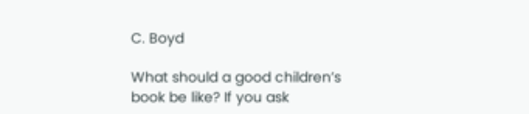C. Boyd

What should a good children’s book be like? If you ask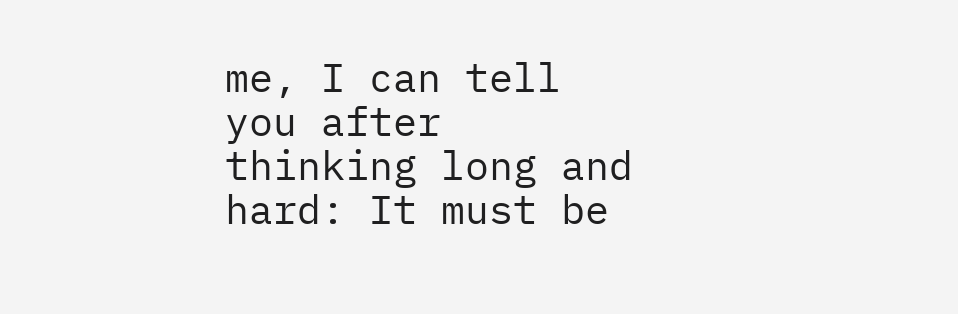me, I can tell you after thinking long and hard: It must be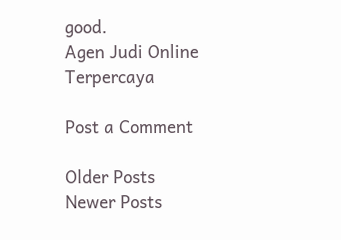good.
Agen Judi Online Terpercaya

Post a Comment

Older Posts
Newer Posts